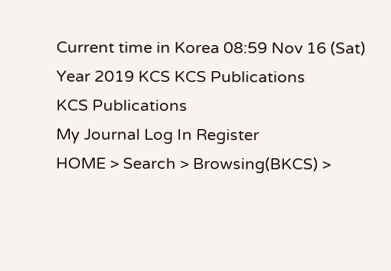Current time in Korea 08:59 Nov 16 (Sat) Year 2019 KCS KCS Publications
KCS Publications
My Journal Log In Register
HOME > Search > Browsing(BKCS) >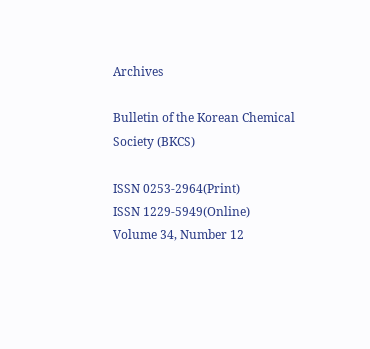Archives

Bulletin of the Korean Chemical Society (BKCS)

ISSN 0253-2964(Print)
ISSN 1229-5949(Online)
Volume 34, Number 12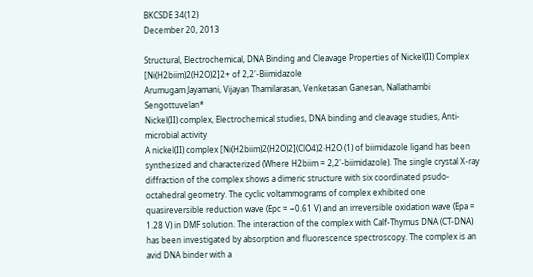BKCSDE 34(12)
December 20, 2013

Structural, Electrochemical, DNA Binding and Cleavage Properties of Nickel(II) Complex [Ni(H2biim)2(H2O)2]2+ of 2,2'-Biimidazole
Arumugam Jayamani, Vijayan Thamilarasan, Venketasan Ganesan, Nallathambi Sengottuvelan*
Nickel(II) complex, Electrochemical studies, DNA binding and cleavage studies, Anti-microbial activity
A nickel(II) complex [Ni(H2biim)2(H2O)2](ClO4)2·H2O (1) of biimidazole ligand has been synthesized and characterized (Where H2biim = 2,2'-biimidazole). The single crystal X-ray diffraction of the complex shows a dimeric structure with six coordinated psudo-octahedral geometry. The cyclic voltammograms of complex exhibited one quasireversible reduction wave (Epc = −0.61 V) and an irreversible oxidation wave (Epa = 1.28 V) in DMF solution. The interaction of the complex with Calf-Thymus DNA (CT-DNA) has been investigated by absorption and fluorescence spectroscopy. The complex is an avid DNA binder with a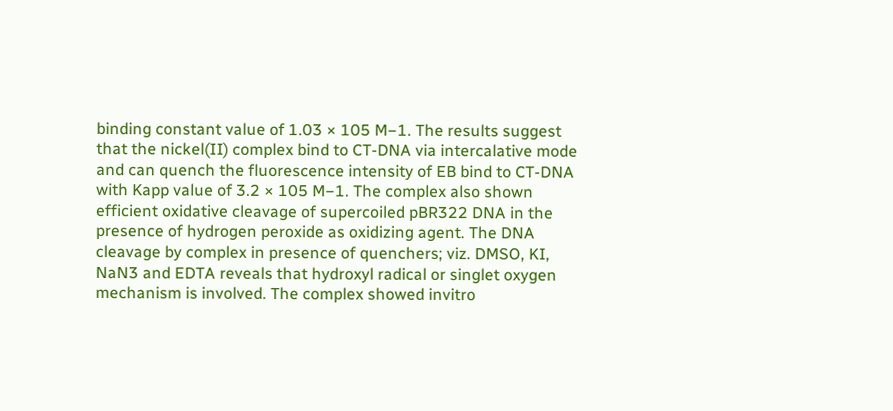binding constant value of 1.03 × 105 M−1. The results suggest that the nickel(II) complex bind to CT-DNA via intercalative mode and can quench the fluorescence intensity of EB bind to CT-DNA with Kapp value of 3.2 × 105 M−1. The complex also shown efficient oxidative cleavage of supercoiled pBR322 DNA in the presence of hydrogen peroxide as oxidizing agent. The DNA cleavage by complex in presence of quenchers; viz. DMSO, KI, NaN3 and EDTA reveals that hydroxyl radical or singlet oxygen mechanism is involved. The complex showed invitro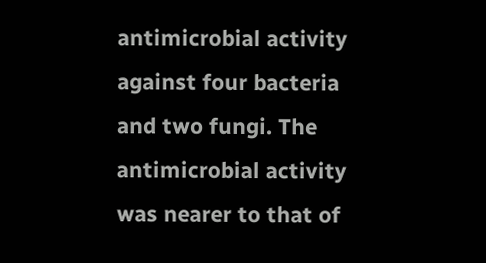antimicrobial activity against four bacteria and two fungi. The antimicrobial activity was nearer to that of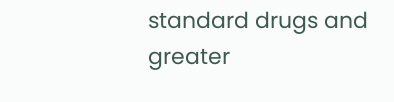standard drugs and greater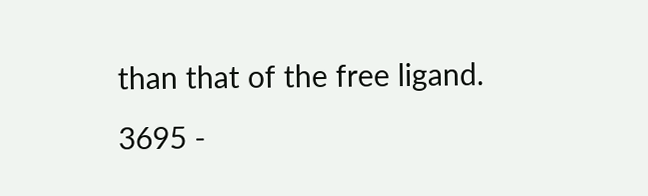than that of the free ligand.
3695 -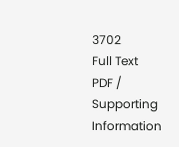3702
Full Text
PDF / Supporting Information